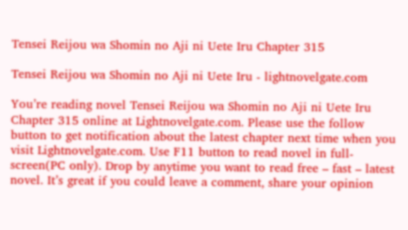Tensei Reijou wa Shomin no Aji ni Uete Iru Chapter 315

Tensei Reijou wa Shomin no Aji ni Uete Iru - lightnovelgate.com

You’re reading novel Tensei Reijou wa Shomin no Aji ni Uete Iru Chapter 315 online at Lightnovelgate.com. Please use the follow button to get notification about the latest chapter next time when you visit Lightnovelgate.com. Use F11 button to read novel in full-screen(PC only). Drop by anytime you want to read free – fast – latest novel. It’s great if you could leave a comment, share your opinion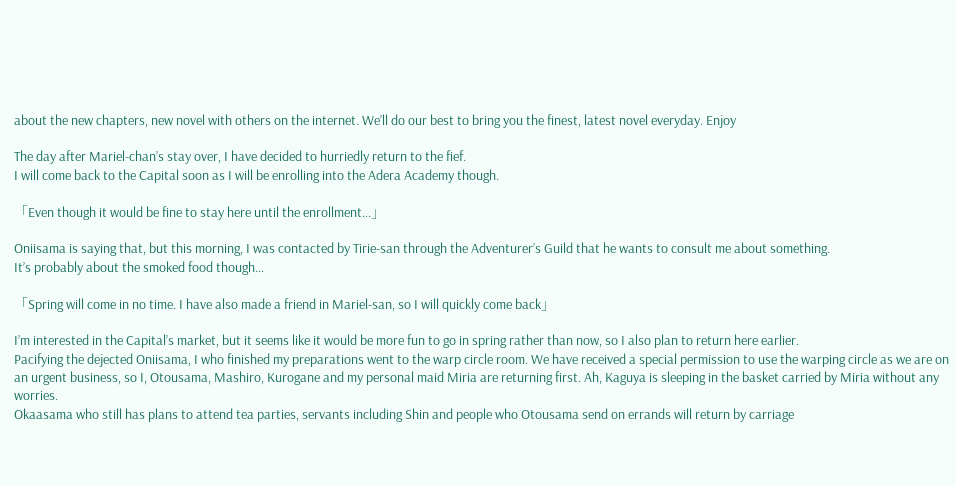about the new chapters, new novel with others on the internet. We’ll do our best to bring you the finest, latest novel everyday. Enjoy

The day after Mariel-chan’s stay over, I have decided to hurriedly return to the fief.
I will come back to the Capital soon as I will be enrolling into the Adera Academy though.

「Even though it would be fine to stay here until the enrollment…」

Oniisama is saying that, but this morning, I was contacted by Tirie-san through the Adventurer’s Guild that he wants to consult me about something.
It’s probably about the smoked food though…

「Spring will come in no time. I have also made a friend in Mariel-san, so I will quickly come back」

I’m interested in the Capital’s market, but it seems like it would be more fun to go in spring rather than now, so I also plan to return here earlier.
Pacifying the dejected Oniisama, I who finished my preparations went to the warp circle room. We have received a special permission to use the warping circle as we are on an urgent business, so I, Otousama, Mashiro, Kurogane and my personal maid Miria are returning first. Ah, Kaguya is sleeping in the basket carried by Miria without any worries.
Okaasama who still has plans to attend tea parties, servants including Shin and people who Otousama send on errands will return by carriage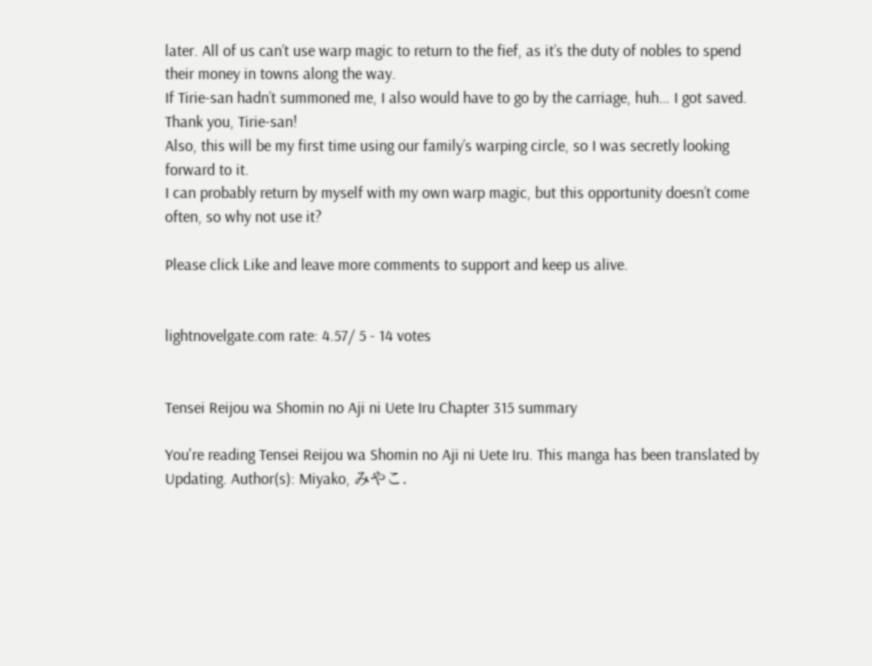later. All of us can’t use warp magic to return to the fief, as it’s the duty of nobles to spend their money in towns along the way.
If Tirie-san hadn’t summoned me, I also would have to go by the carriage, huh… I got saved.
Thank you, Tirie-san!
Also, this will be my first time using our family’s warping circle, so I was secretly looking forward to it.
I can probably return by myself with my own warp magic, but this opportunity doesn’t come often, so why not use it?

Please click Like and leave more comments to support and keep us alive.


lightnovelgate.com rate: 4.57/ 5 - 14 votes


Tensei Reijou wa Shomin no Aji ni Uete Iru Chapter 315 summary

You're reading Tensei Reijou wa Shomin no Aji ni Uete Iru. This manga has been translated by Updating. Author(s): Miyako, みやこ.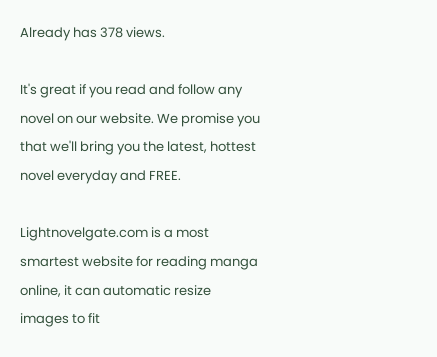Already has 378 views.

It's great if you read and follow any novel on our website. We promise you that we'll bring you the latest, hottest novel everyday and FREE.

Lightnovelgate.com is a most smartest website for reading manga online, it can automatic resize images to fit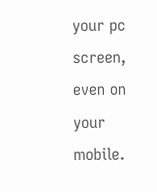your pc screen, even on your mobile.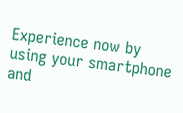Experience now by using your smartphone and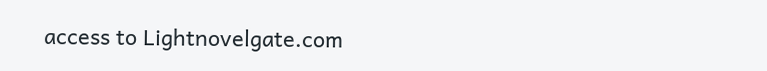access to Lightnovelgate.com